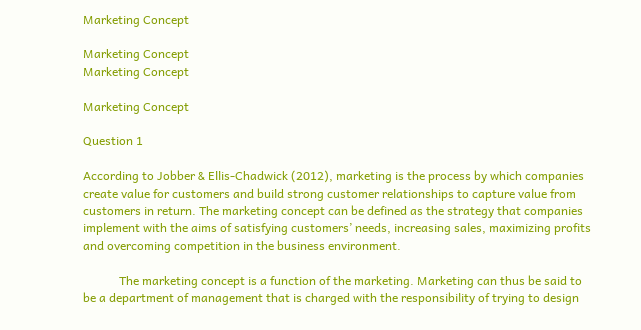Marketing Concept

Marketing Concept
Marketing Concept

Marketing Concept

Question 1

According to Jobber & Ellis-Chadwick (2012), marketing is the process by which companies create value for customers and build strong customer relationships to capture value from customers in return. The marketing concept can be defined as the strategy that companies implement with the aims of satisfying customers’ needs, increasing sales, maximizing profits and overcoming competition in the business environment.

            The marketing concept is a function of the marketing. Marketing can thus be said to be a department of management that is charged with the responsibility of trying to design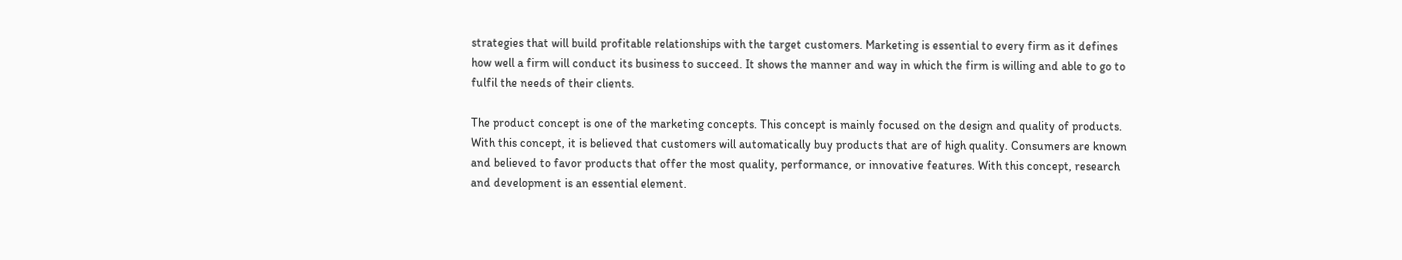strategies that will build profitable relationships with the target customers. Marketing is essential to every firm as it defines how well a firm will conduct its business to succeed. It shows the manner and way in which the firm is willing and able to go to fulfil the needs of their clients.

The product concept is one of the marketing concepts. This concept is mainly focused on the design and quality of products. With this concept, it is believed that customers will automatically buy products that are of high quality. Consumers are known and believed to favor products that offer the most quality, performance, or innovative features. With this concept, research and development is an essential element.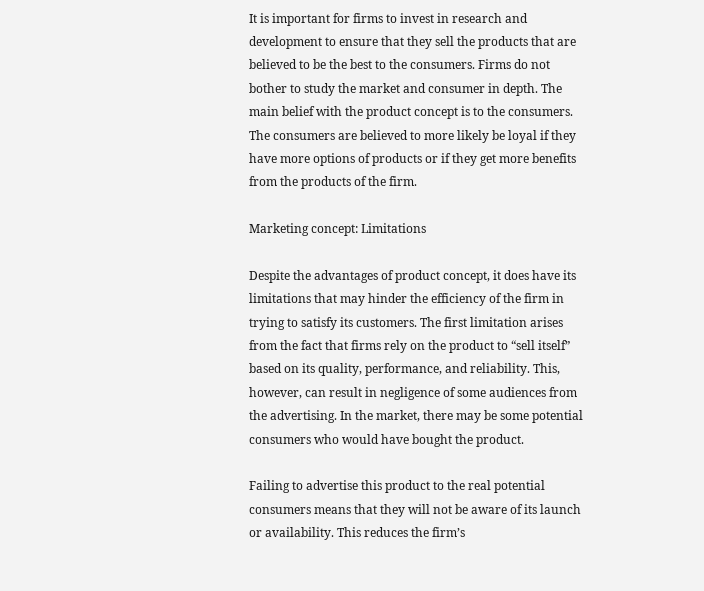It is important for firms to invest in research and development to ensure that they sell the products that are believed to be the best to the consumers. Firms do not bother to study the market and consumer in depth. The main belief with the product concept is to the consumers. The consumers are believed to more likely be loyal if they have more options of products or if they get more benefits from the products of the firm.

Marketing concept: Limitations

Despite the advantages of product concept, it does have its limitations that may hinder the efficiency of the firm in trying to satisfy its customers. The first limitation arises from the fact that firms rely on the product to “sell itself” based on its quality, performance, and reliability. This, however, can result in negligence of some audiences from the advertising. In the market, there may be some potential consumers who would have bought the product.

Failing to advertise this product to the real potential consumers means that they will not be aware of its launch or availability. This reduces the firm’s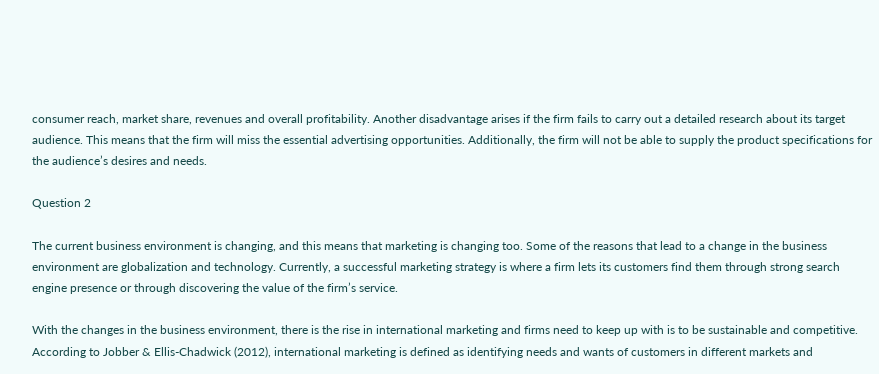consumer reach, market share, revenues and overall profitability. Another disadvantage arises if the firm fails to carry out a detailed research about its target audience. This means that the firm will miss the essential advertising opportunities. Additionally, the firm will not be able to supply the product specifications for the audience’s desires and needs.

Question 2

The current business environment is changing, and this means that marketing is changing too. Some of the reasons that lead to a change in the business environment are globalization and technology. Currently, a successful marketing strategy is where a firm lets its customers find them through strong search engine presence or through discovering the value of the firm’s service.

With the changes in the business environment, there is the rise in international marketing and firms need to keep up with is to be sustainable and competitive. According to Jobber & Ellis-Chadwick (2012), international marketing is defined as identifying needs and wants of customers in different markets and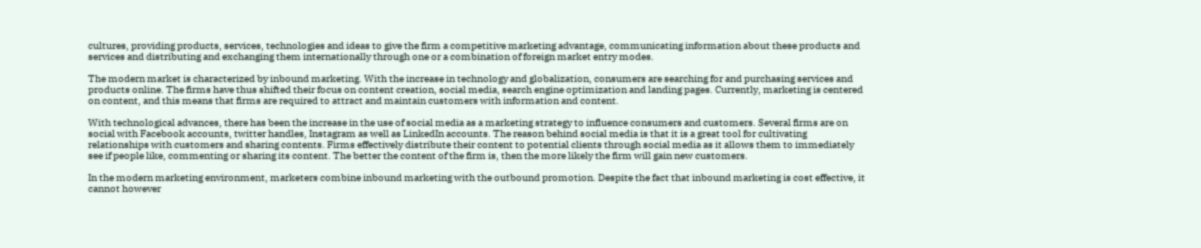cultures, providing products, services, technologies and ideas to give the firm a competitive marketing advantage, communicating information about these products and services and distributing and exchanging them internationally through one or a combination of foreign market entry modes.

The modern market is characterized by inbound marketing. With the increase in technology and globalization, consumers are searching for and purchasing services and products online. The firms have thus shifted their focus on content creation, social media, search engine optimization and landing pages. Currently, marketing is centered on content, and this means that firms are required to attract and maintain customers with information and content.

With technological advances, there has been the increase in the use of social media as a marketing strategy to influence consumers and customers. Several firms are on social with Facebook accounts, twitter handles, Instagram as well as LinkedIn accounts. The reason behind social media is that it is a great tool for cultivating relationships with customers and sharing contents. Firms effectively distribute their content to potential clients through social media as it allows them to immediately see if people like, commenting or sharing its content. The better the content of the firm is, then the more likely the firm will gain new customers.

In the modern marketing environment, marketers combine inbound marketing with the outbound promotion. Despite the fact that inbound marketing is cost effective, it cannot however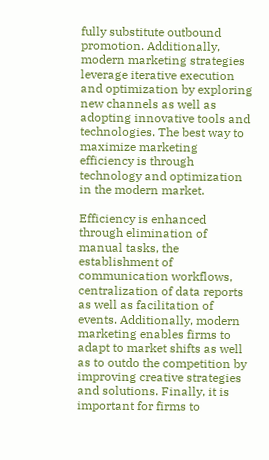fully substitute outbound promotion. Additionally, modern marketing strategies leverage iterative execution and optimization by exploring new channels as well as adopting innovative tools and technologies. The best way to maximize marketing efficiency is through technology and optimization in the modern market.

Efficiency is enhanced through elimination of manual tasks, the establishment of communication workflows, centralization of data reports as well as facilitation of events. Additionally, modern marketing enables firms to adapt to market shifts as well as to outdo the competition by improving creative strategies and solutions. Finally, it is important for firms to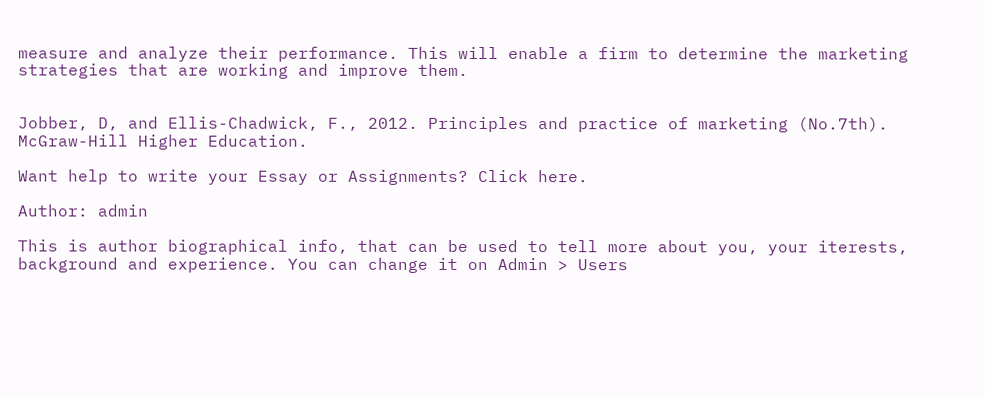measure and analyze their performance. This will enable a firm to determine the marketing strategies that are working and improve them.


Jobber, D, and Ellis-Chadwick, F., 2012. Principles and practice of marketing (No.7th). McGraw-Hill Higher Education.

Want help to write your Essay or Assignments? Click here.

Author: admin

This is author biographical info, that can be used to tell more about you, your iterests, background and experience. You can change it on Admin > Users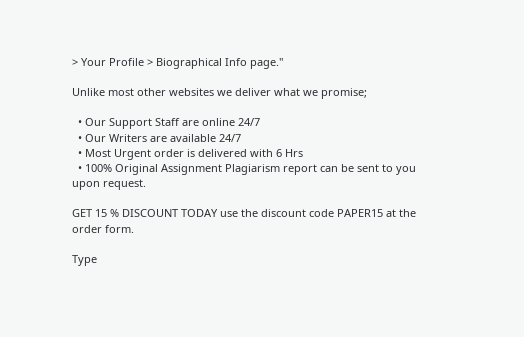> Your Profile > Biographical Info page."

Unlike most other websites we deliver what we promise;

  • Our Support Staff are online 24/7
  • Our Writers are available 24/7
  • Most Urgent order is delivered with 6 Hrs
  • 100% Original Assignment Plagiarism report can be sent to you upon request.

GET 15 % DISCOUNT TODAY use the discount code PAPER15 at the order form.

Type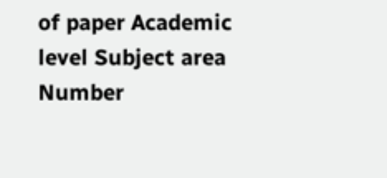of paper Academic level Subject area
Number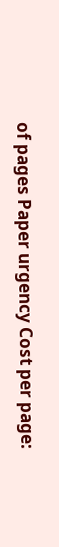of pages Paper urgency Cost per page: